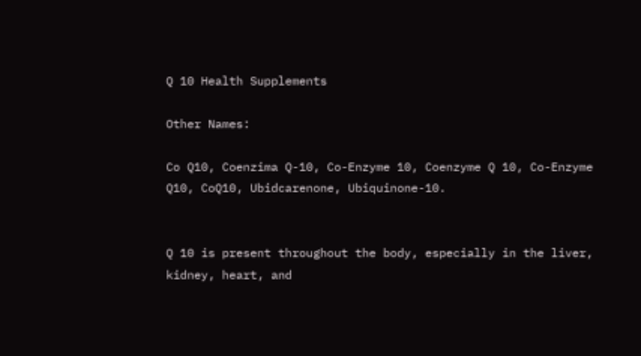Q 10 Health Supplements

Other Names:

Co Q10, Coenzima Q-10, Co-Enzyme 10, Coenzyme Q 10, Co-Enzyme Q10, CoQ10, Ubidcarenone, Ubiquinone-10.


Q 10 is present throughout the body, especially in the liver, kidney, heart, and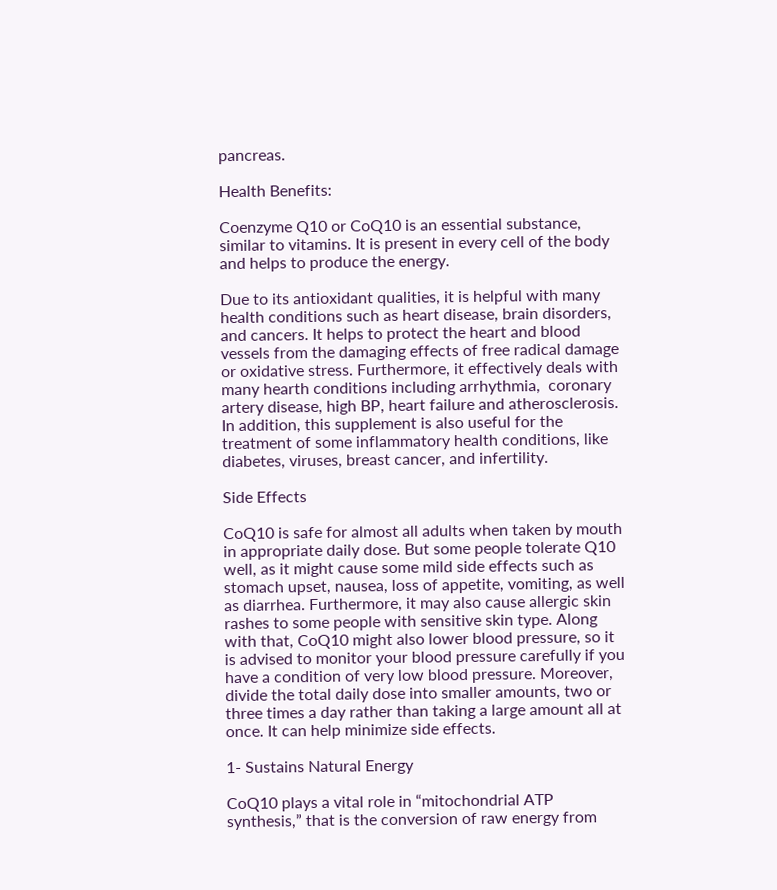pancreas.

Health Benefits:

Coenzyme Q10 or CoQ10 is an essential substance, similar to vitamins. It is present in every cell of the body and helps to produce the energy.

Due to its antioxidant qualities, it is helpful with many health conditions such as heart disease, brain disorders, and cancers. It helps to protect the heart and blood vessels from the damaging effects of free radical damage or oxidative stress. Furthermore, it effectively deals with many hearth conditions including arrhythmia,  coronary artery disease, high BP, heart failure and atherosclerosis. In addition, this supplement is also useful for the treatment of some inflammatory health conditions, like diabetes, viruses, breast cancer, and infertility.

Side Effects

CoQ10 is safe for almost all adults when taken by mouth in appropriate daily dose. But some people tolerate Q10 well, as it might cause some mild side effects such as stomach upset, nausea, loss of appetite, vomiting, as well as diarrhea. Furthermore, it may also cause allergic skin rashes to some people with sensitive skin type. Along with that, CoQ10 might also lower blood pressure, so it is advised to monitor your blood pressure carefully if you have a condition of very low blood pressure. Moreover, divide the total daily dose into smaller amounts, two or three times a day rather than taking a large amount all at once. It can help minimize side effects.

1- Sustains Natural Energy

CoQ10 plays a vital role in “mitochondrial ATP synthesis,” that is the conversion of raw energy from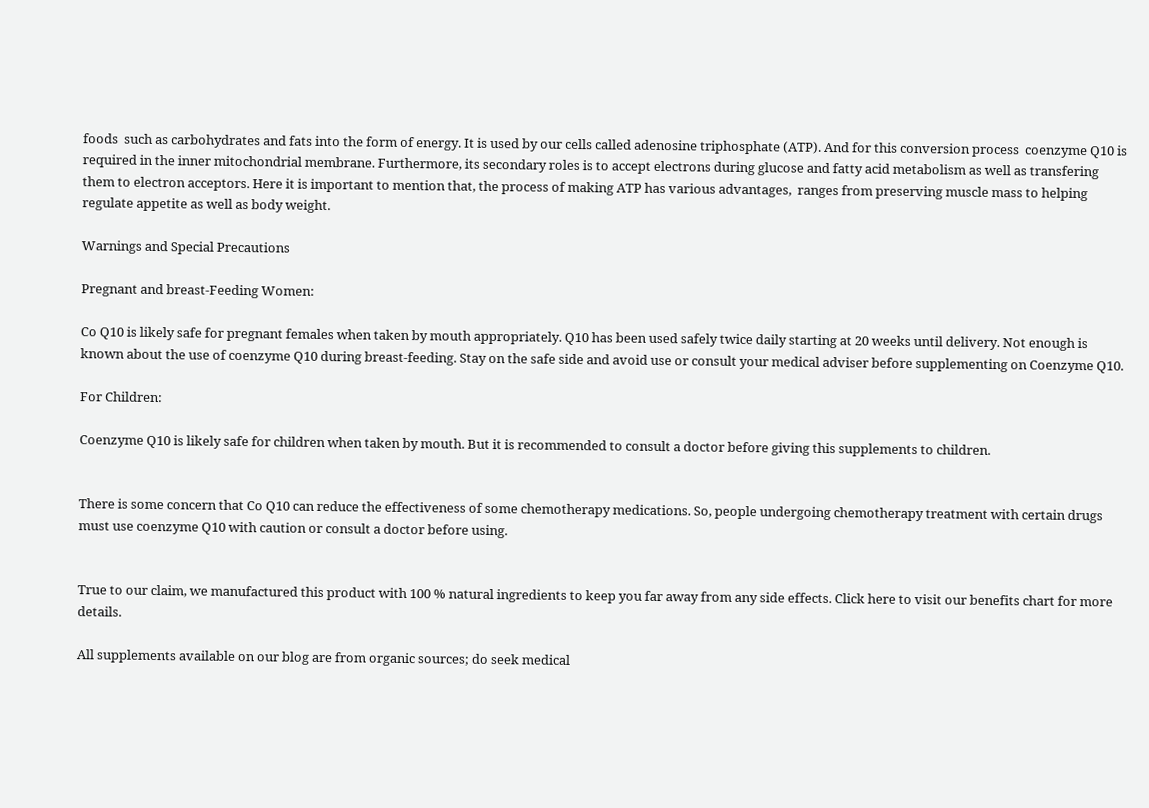foods  such as carbohydrates and fats into the form of energy. It is used by our cells called adenosine triphosphate (ATP). And for this conversion process  coenzyme Q10 is required in the inner mitochondrial membrane. Furthermore, its secondary roles is to accept electrons during glucose and fatty acid metabolism as well as transfering them to electron acceptors. Here it is important to mention that, the process of making ATP has various advantages,  ranges from preserving muscle mass to helping regulate appetite as well as body weight.

Warnings and Special Precautions

Pregnant and breast-Feeding Women:

Co Q10 is likely safe for pregnant females when taken by mouth appropriately. Q10 has been used safely twice daily starting at 20 weeks until delivery. Not enough is known about the use of coenzyme Q10 during breast-feeding. Stay on the safe side and avoid use or consult your medical adviser before supplementing on Coenzyme Q10.

For Children:

Coenzyme Q10 is likely safe for children when taken by mouth. But it is recommended to consult a doctor before giving this supplements to children.


There is some concern that Co Q10 can reduce the effectiveness of some chemotherapy medications. So, people undergoing chemotherapy treatment with certain drugs must use coenzyme Q10 with caution or consult a doctor before using.


True to our claim, we manufactured this product with 100 % natural ingredients to keep you far away from any side effects. Click here to visit our benefits chart for more details.

All supplements available on our blog are from organic sources; do seek medical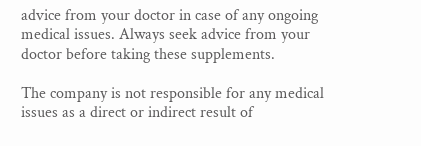advice from your doctor in case of any ongoing medical issues. Always seek advice from your doctor before taking these supplements.

The company is not responsible for any medical issues as a direct or indirect result of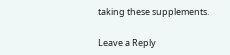taking these supplements.

Leave a Reply